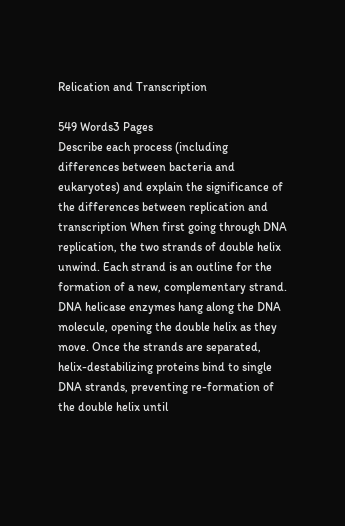Relication and Transcription

549 Words3 Pages
Describe each process (including differences between bacteria and eukaryotes) and explain the significance of the differences between replication and transcription When first going through DNA replication, the two strands of double helix unwind. Each strand is an outline for the formation of a new, complementary strand. DNA helicase enzymes hang along the DNA molecule, opening the double helix as they move. Once the strands are separated, helix-destabilizing proteins bind to single DNA strands, preventing re-formation of the double helix until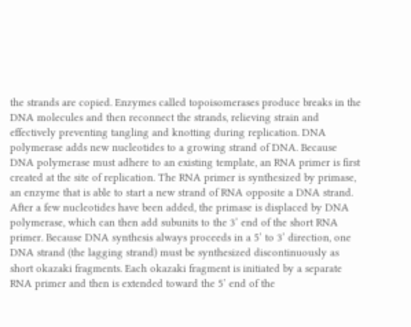the strands are copied. Enzymes called topoisomerases produce breaks in the DNA molecules and then reconnect the strands, relieving strain and effectively preventing tangling and knotting during replication. DNA polymerase adds new nucleotides to a growing strand of DNA. Because DNA polymerase must adhere to an existing template, an RNA primer is first created at the site of replication. The RNA primer is synthesized by primase, an enzyme that is able to start a new strand of RNA opposite a DNA strand. After a few nucleotides have been added, the primase is displaced by DNA polymerase, which can then add subunits to the 3’ end of the short RNA primer. Because DNA synthesis always proceeds in a 5’ to 3’ direction, one DNA strand (the lagging strand) must be synthesized discontinuously as short okazaki fragments. Each okazaki fragment is initiated by a separate RNA primer and then is extended toward the 5’ end of the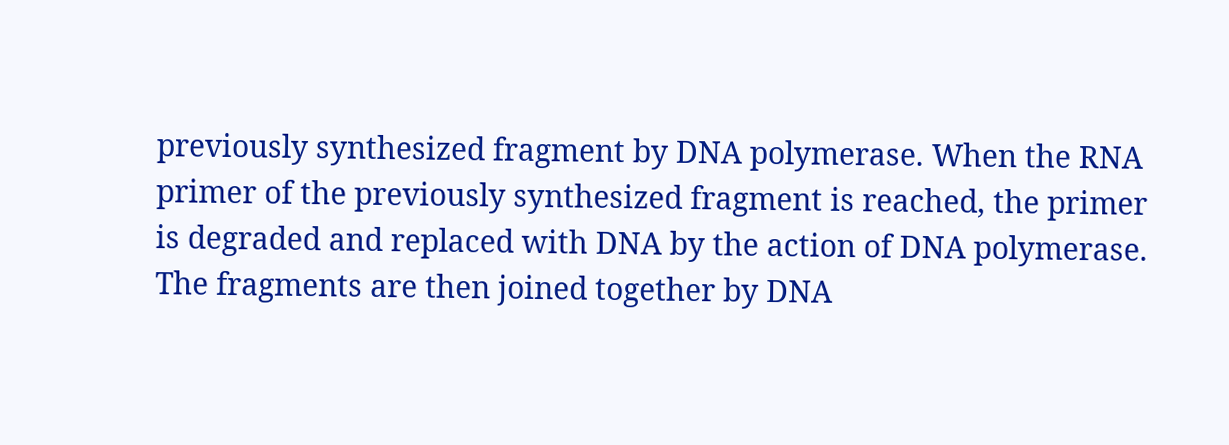previously synthesized fragment by DNA polymerase. When the RNA primer of the previously synthesized fragment is reached, the primer is degraded and replaced with DNA by the action of DNA polymerase. The fragments are then joined together by DNA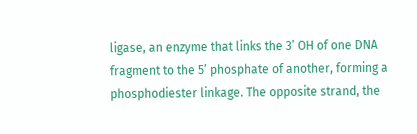ligase, an enzyme that links the 3’ OH of one DNA fragment to the 5’ phosphate of another, forming a phosphodiester linkage. The opposite strand, the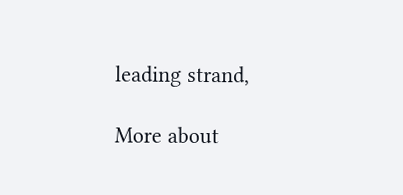leading strand,

More about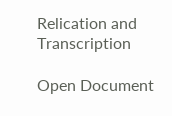Relication and Transcription

Open Document